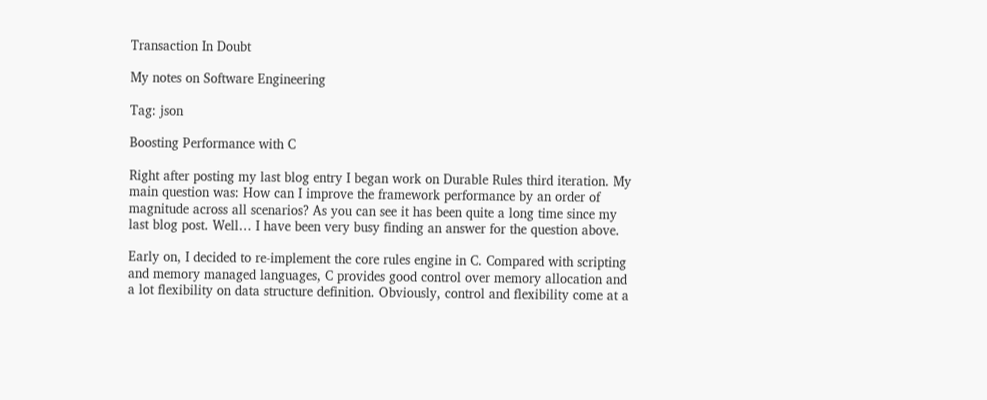Transaction In Doubt

My notes on Software Engineering

Tag: json

Boosting Performance with C

Right after posting my last blog entry I began work on Durable Rules third iteration. My main question was: How can I improve the framework performance by an order of magnitude across all scenarios? As you can see it has been quite a long time since my last blog post. Well… I have been very busy finding an answer for the question above.

Early on, I decided to re-implement the core rules engine in C. Compared with scripting and memory managed languages, C provides good control over memory allocation and a lot flexibility on data structure definition. Obviously, control and flexibility come at a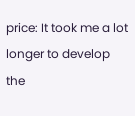price: It took me a lot longer to develop the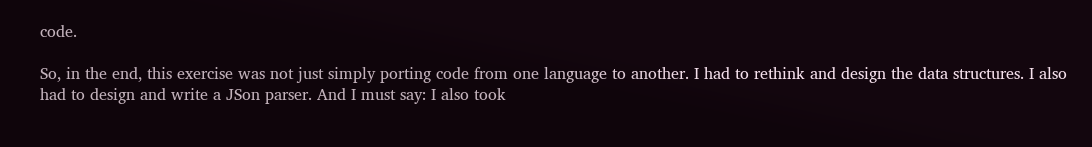code.

So, in the end, this exercise was not just simply porting code from one language to another. I had to rethink and design the data structures. I also had to design and write a JSon parser. And I must say: I also took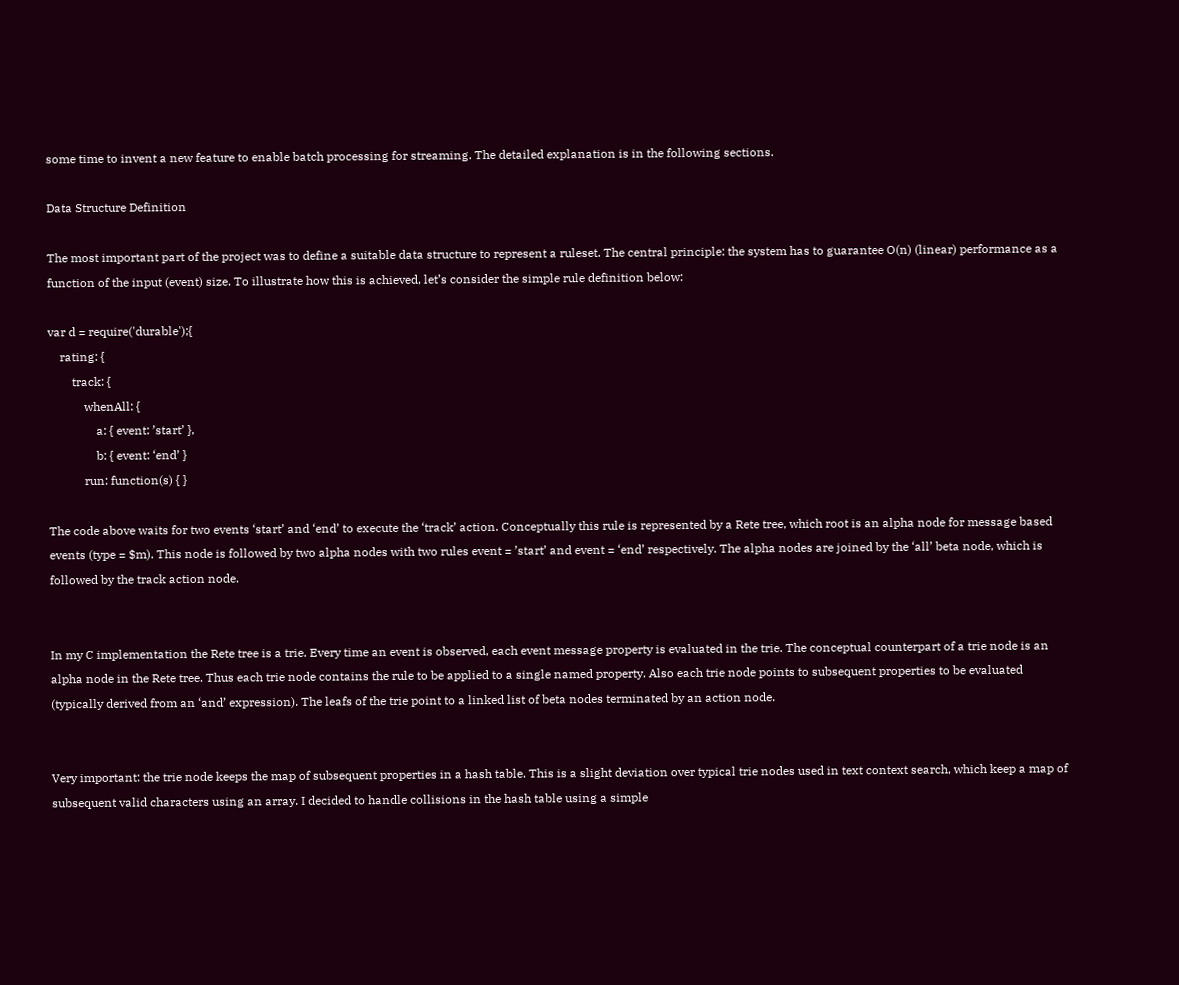some time to invent a new feature to enable batch processing for streaming. The detailed explanation is in the following sections.

Data Structure Definition

The most important part of the project was to define a suitable data structure to represent a ruleset. The central principle: the system has to guarantee O(n) (linear) performance as a function of the input (event) size. To illustrate how this is achieved, let’s consider the simple rule definition below:

var d = require('durable');{
    rating: {
        track: {
            whenAll: {
                a: { event: ’start’ },
                b: { event: ‘end’ }
            run: function(s) { }

The code above waits for two events ‘start’ and ‘end’ to execute the ‘track’ action. Conceptually this rule is represented by a Rete tree, which root is an alpha node for message based events (type = $m). This node is followed by two alpha nodes with two rules event = ’start’ and event = ‘end’ respectively. The alpha nodes are joined by the ‘all’ beta node, which is followed by the track action node.


In my C implementation the Rete tree is a trie. Every time an event is observed, each event message property is evaluated in the trie. The conceptual counterpart of a trie node is an alpha node in the Rete tree. Thus each trie node contains the rule to be applied to a single named property. Also each trie node points to subsequent properties to be evaluated (typically derived from an ‘and’ expression). The leafs of the trie point to a linked list of beta nodes terminated by an action node.


Very important: the trie node keeps the map of subsequent properties in a hash table. This is a slight deviation over typical trie nodes used in text context search, which keep a map of subsequent valid characters using an array. I decided to handle collisions in the hash table using a simple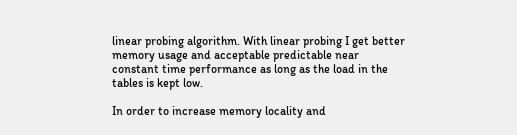linear probing algorithm. With linear probing I get better memory usage and acceptable predictable near constant time performance as long as the load in the tables is kept low.

In order to increase memory locality and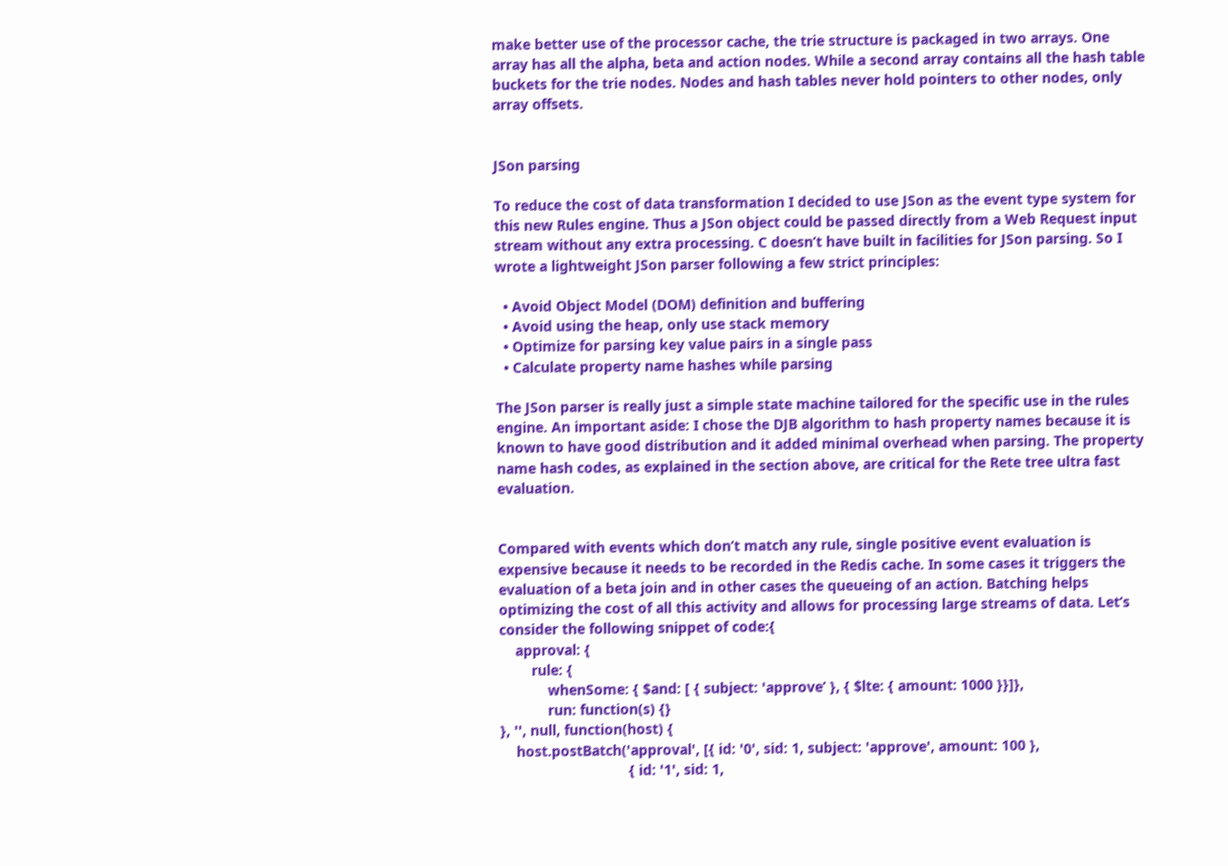make better use of the processor cache, the trie structure is packaged in two arrays. One array has all the alpha, beta and action nodes. While a second array contains all the hash table buckets for the trie nodes. Nodes and hash tables never hold pointers to other nodes, only array offsets.


JSon parsing

To reduce the cost of data transformation I decided to use JSon as the event type system for this new Rules engine. Thus a JSon object could be passed directly from a Web Request input stream without any extra processing. C doesn’t have built in facilities for JSon parsing. So I wrote a lightweight JSon parser following a few strict principles:

  • Avoid Object Model (DOM) definition and buffering
  • Avoid using the heap, only use stack memory
  • Optimize for parsing key value pairs in a single pass
  • Calculate property name hashes while parsing

The JSon parser is really just a simple state machine tailored for the specific use in the rules engine. An important aside: I chose the DJB algorithm to hash property names because it is known to have good distribution and it added minimal overhead when parsing. The property name hash codes, as explained in the section above, are critical for the Rete tree ultra fast evaluation.


Compared with events which don’t match any rule, single positive event evaluation is expensive because it needs to be recorded in the Redis cache. In some cases it triggers the evaluation of a beta join and in other cases the queueing of an action. Batching helps optimizing the cost of all this activity and allows for processing large streams of data. Let’s consider the following snippet of code:{
    approval: {
        rule: {
            whenSome: { $and: [ { subject: 'approve’ }, { $lte: { amount: 1000 }}]},
            run: function(s) {}
}, '', null, function(host) {
    host.postBatch('approval', [{ id: '0', sid: 1, subject: 'approve', amount: 100 },
                                { id: '1', sid: 1,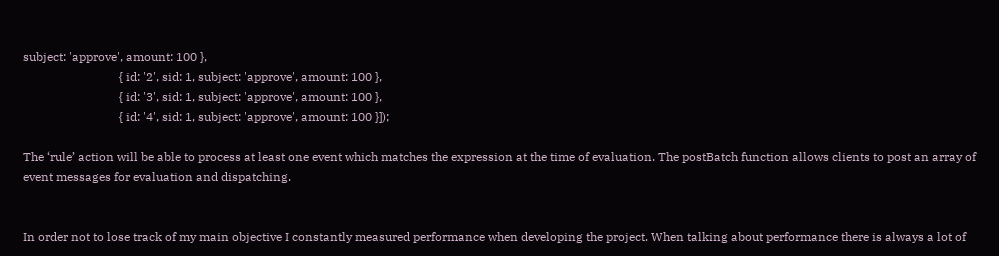subject: 'approve', amount: 100 },
                                { id: '2', sid: 1, subject: 'approve', amount: 100 },
                                { id: '3', sid: 1, subject: 'approve', amount: 100 },
                                { id: '4', sid: 1, subject: 'approve', amount: 100 }]);

The ‘rule’ action will be able to process at least one event which matches the expression at the time of evaluation. The postBatch function allows clients to post an array of event messages for evaluation and dispatching.


In order not to lose track of my main objective I constantly measured performance when developing the project. When talking about performance there is always a lot of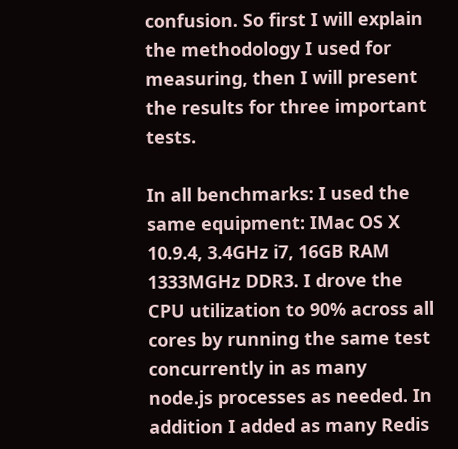confusion. So first I will explain the methodology I used for measuring, then I will present the results for three important tests.

In all benchmarks: I used the same equipment: IMac OS X 10.9.4, 3.4GHz i7, 16GB RAM 1333MGHz DDR3. I drove the CPU utilization to 90% across all cores by running the same test concurrently in as many node.js processes as needed. In addition I added as many Redis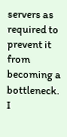servers as required to prevent it from becoming a bottleneck. I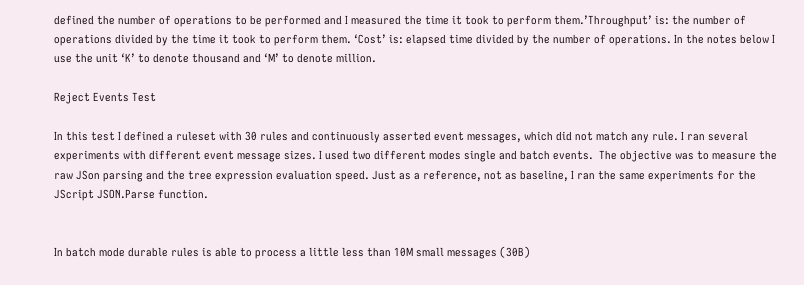defined the number of operations to be performed and I measured the time it took to perform them.’Throughput’ is: the number of operations divided by the time it took to perform them. ‘Cost’ is: elapsed time divided by the number of operations. In the notes below I use the unit ‘K’ to denote thousand and ‘M’ to denote million.

Reject Events Test

In this test I defined a ruleset with 30 rules and continuously asserted event messages, which did not match any rule. I ran several experiments with different event message sizes. I used two different modes single and batch events.  The objective was to measure the raw JSon parsing and the tree expression evaluation speed. Just as a reference, not as baseline, I ran the same experiments for the JScript JSON.Parse function.


In batch mode durable rules is able to process a little less than 10M small messages (30B)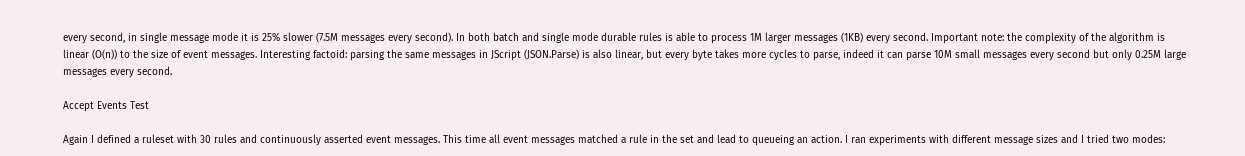every second, in single message mode it is 25% slower (7.5M messages every second). In both batch and single mode durable rules is able to process 1M larger messages (1KB) every second. Important note: the complexity of the algorithm is linear (O(n)) to the size of event messages. Interesting factoid: parsing the same messages in JScript (JSON.Parse) is also linear, but every byte takes more cycles to parse, indeed it can parse 10M small messages every second but only 0.25M large messages every second.

Accept Events Test

Again I defined a ruleset with 30 rules and continuously asserted event messages. This time all event messages matched a rule in the set and lead to queueing an action. I ran experiments with different message sizes and I tried two modes: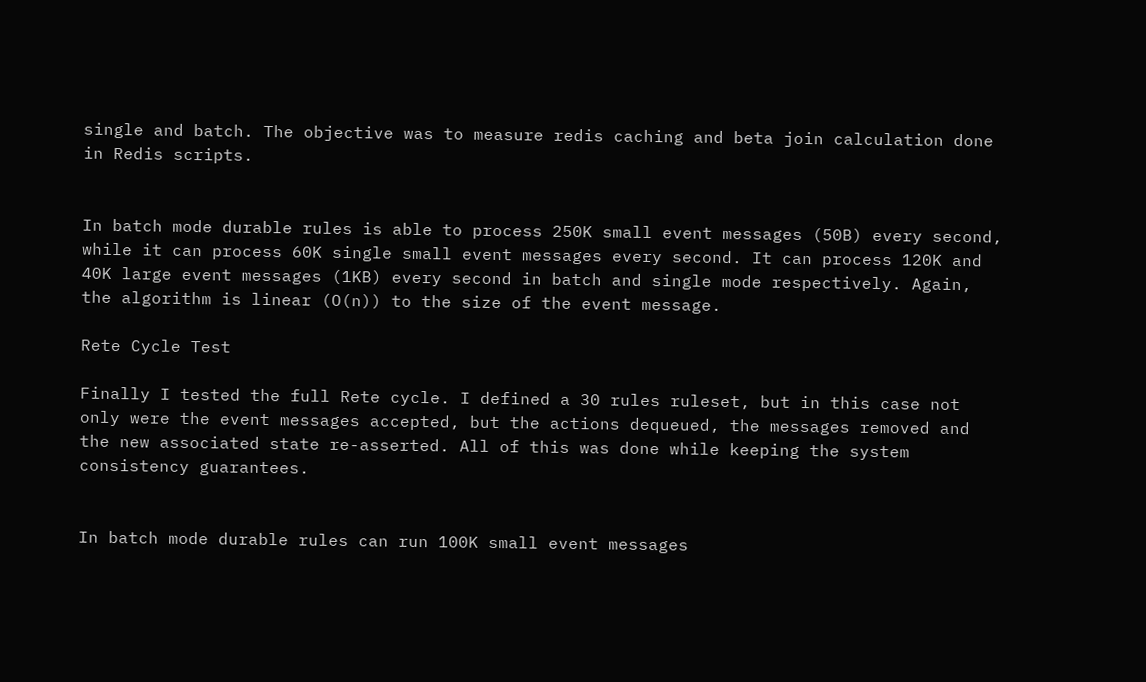single and batch. The objective was to measure redis caching and beta join calculation done in Redis scripts.


In batch mode durable rules is able to process 250K small event messages (50B) every second, while it can process 60K single small event messages every second. It can process 120K and 40K large event messages (1KB) every second in batch and single mode respectively. Again, the algorithm is linear (O(n)) to the size of the event message.

Rete Cycle Test

Finally I tested the full Rete cycle. I defined a 30 rules ruleset, but in this case not only were the event messages accepted, but the actions dequeued, the messages removed and the new associated state re-asserted. All of this was done while keeping the system consistency guarantees.


In batch mode durable rules can run 100K small event messages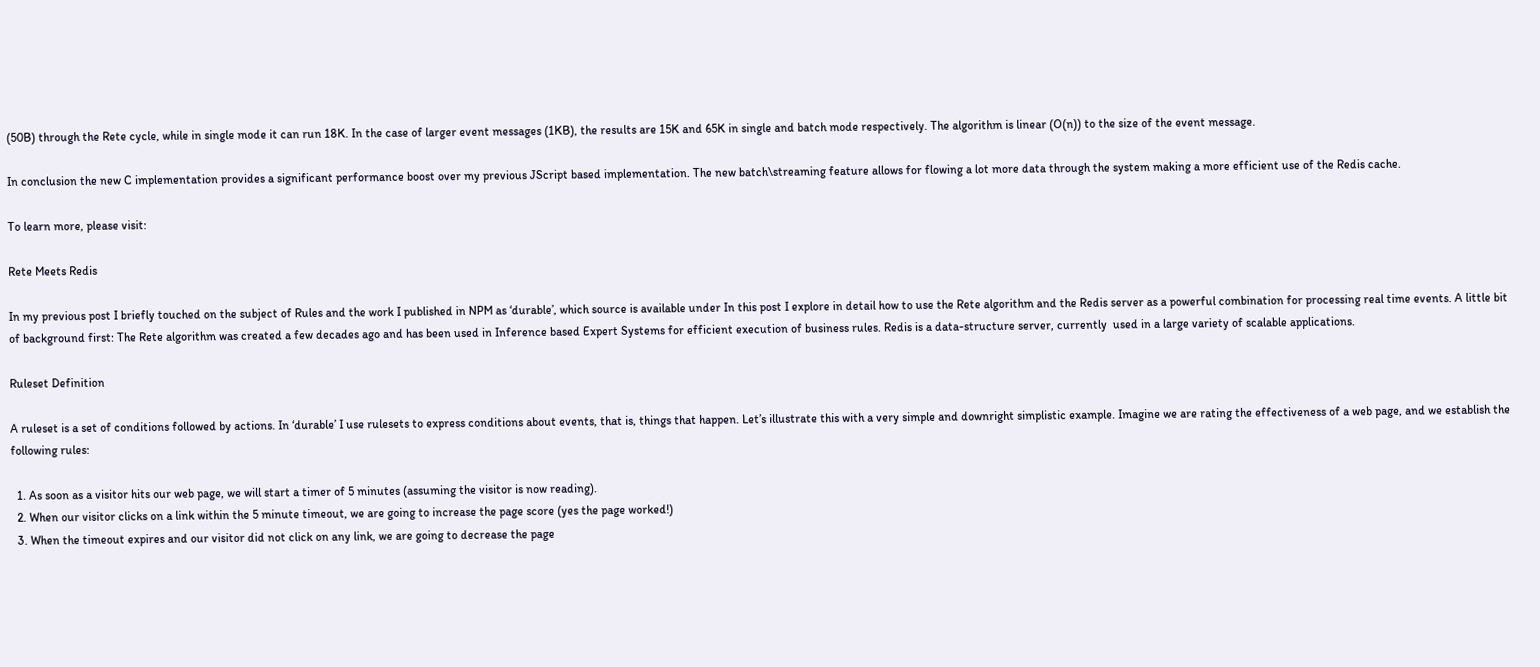(50B) through the Rete cycle, while in single mode it can run 18K. In the case of larger event messages (1KB), the results are 15K and 65K in single and batch mode respectively. The algorithm is linear (O(n)) to the size of the event message.

In conclusion the new C implementation provides a significant performance boost over my previous JScript based implementation. The new batch\streaming feature allows for flowing a lot more data through the system making a more efficient use of the Redis cache.

To learn more, please visit:

Rete Meets Redis

In my previous post I briefly touched on the subject of Rules and the work I published in NPM as ‘durable’, which source is available under In this post I explore in detail how to use the Rete algorithm and the Redis server as a powerful combination for processing real time events. A little bit of background first: The Rete algorithm was created a few decades ago and has been used in Inference based Expert Systems for efficient execution of business rules. Redis is a data-structure server, currently  used in a large variety of scalable applications.

Ruleset Definition

A ruleset is a set of conditions followed by actions. In ‘durable’ I use rulesets to express conditions about events, that is, things that happen. Let’s illustrate this with a very simple and downright simplistic example. Imagine we are rating the effectiveness of a web page, and we establish the following rules:

  1. As soon as a visitor hits our web page, we will start a timer of 5 minutes (assuming the visitor is now reading).
  2. When our visitor clicks on a link within the 5 minute timeout, we are going to increase the page score (yes the page worked!)
  3. When the timeout expires and our visitor did not click on any link, we are going to decrease the page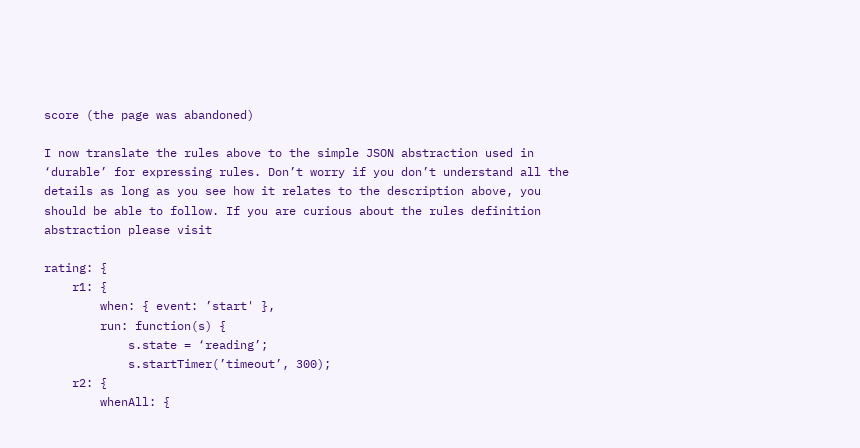score (the page was abandoned)

I now translate the rules above to the simple JSON abstraction used in ‘durable’ for expressing rules. Don’t worry if you don’t understand all the details as long as you see how it relates to the description above, you should be able to follow. If you are curious about the rules definition abstraction please visit

rating: {
    r1: {
        when: { event: ’start' },
        run: function(s) {
            s.state = ‘reading’;
            s.startTimer(’timeout’, 300);
    r2: {
        whenAll: {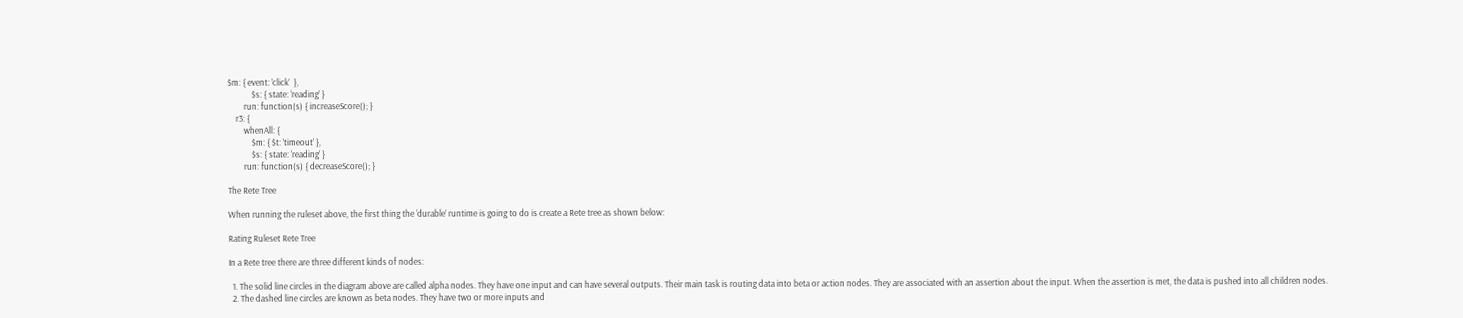$m: { event: ’click’  },
            $s: { state: ‘reading’ }
        run: function(s) { increaseScore(); }
    r3: {
        whenAll: {
            $m: { $t: ’timeout’ },
            $s: { state: ‘reading’ }
        run: function(s) { decreaseScore(); }

The Rete Tree

When running the ruleset above, the first thing the ‘durable’ runtime is going to do is create a Rete tree as shown below:

Rating Ruleset Rete Tree

In a Rete tree there are three different kinds of nodes:

  1. The solid line circles in the diagram above are called alpha nodes. They have one input and can have several outputs. Their main task is routing data into beta or action nodes. They are associated with an assertion about the input. When the assertion is met, the data is pushed into all children nodes.
  2. The dashed line circles are known as beta nodes. They have two or more inputs and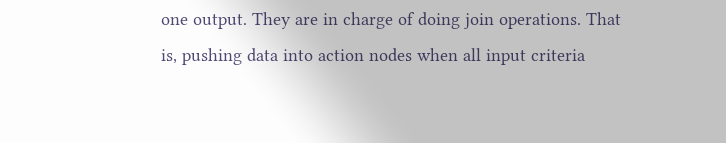one output. They are in charge of doing join operations. That is, pushing data into action nodes when all input criteria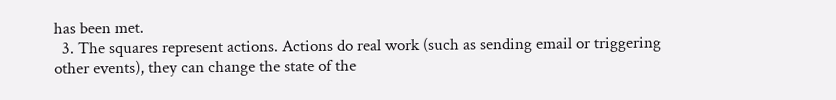has been met.
  3. The squares represent actions. Actions do real work (such as sending email or triggering other events), they can change the state of the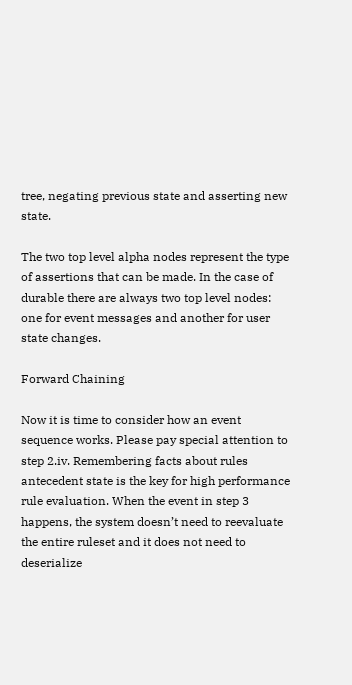tree, negating previous state and asserting new state.

The two top level alpha nodes represent the type of assertions that can be made. In the case of durable there are always two top level nodes: one for event messages and another for user state changes.

Forward Chaining

Now it is time to consider how an event sequence works. Please pay special attention to step 2.iv. Remembering facts about rules antecedent state is the key for high performance rule evaluation. When the event in step 3 happens, the system doesn’t need to reevaluate the entire ruleset and it does not need to deserialize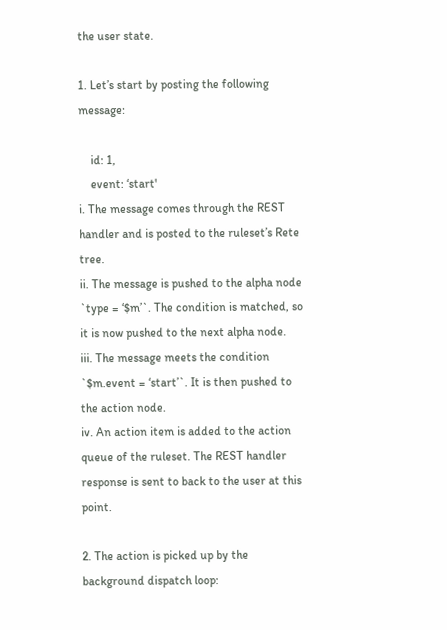the user state.

1. Let’s start by posting the following message:

    id: 1,
    event: ‘start'
i. The message comes through the REST handler and is posted to the ruleset’s Rete tree.
ii. The message is pushed to the alpha node `type = ‘$m’`. The condition is matched, so it is now pushed to the next alpha node.
iii. The message meets the condition `$m.event = ‘start’`. It is then pushed to the action node.
iv. An action item is added to the action queue of the ruleset. The REST handler response is sent to back to the user at this point.

2. The action is picked up by the background dispatch loop: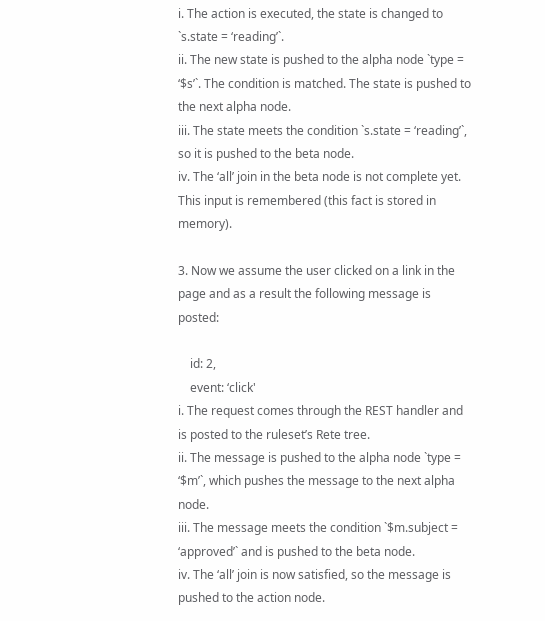i. The action is executed, the state is changed to `s.state = ‘reading’`.
ii. The new state is pushed to the alpha node `type = ‘$s’`. The condition is matched. The state is pushed to the next alpha node.
iii. The state meets the condition `s.state = ‘reading’`, so it is pushed to the beta node.
iv. The ‘all’ join in the beta node is not complete yet. This input is remembered (this fact is stored in memory).

3. Now we assume the user clicked on a link in the page and as a result the following message is posted:

    id: 2,
    event: ‘click'
i. The request comes through the REST handler and is posted to the ruleset’s Rete tree.
ii. The message is pushed to the alpha node `type = ‘$m’`, which pushes the message to the next alpha node.
iii. The message meets the condition `$m.subject = ‘approved’` and is pushed to the beta node.
iv. The ‘all’ join is now satisfied, so the message is pushed to the action node.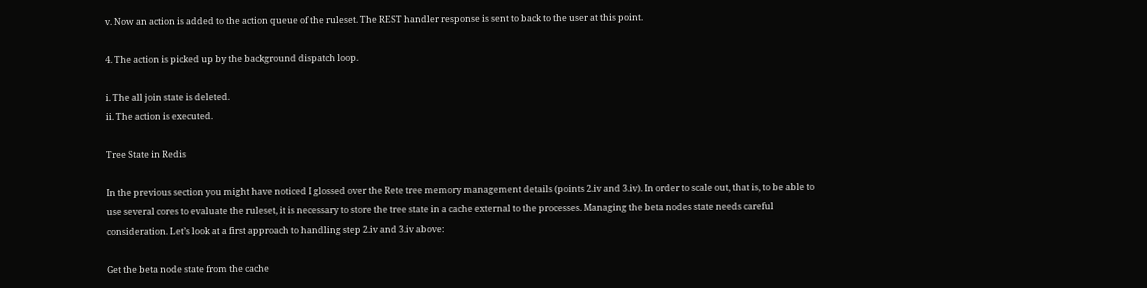v. Now an action is added to the action queue of the ruleset. The REST handler response is sent to back to the user at this point.

4. The action is picked up by the background dispatch loop.

i. The all join state is deleted.
ii. The action is executed.

Tree State in Redis

In the previous section you might have noticed I glossed over the Rete tree memory management details (points 2.iv and 3.iv). In order to scale out, that is, to be able to use several cores to evaluate the ruleset, it is necessary to store the tree state in a cache external to the processes. Managing the beta nodes state needs careful consideration. Let’s look at a first approach to handling step 2.iv and 3.iv above:

Get the beta node state from the cache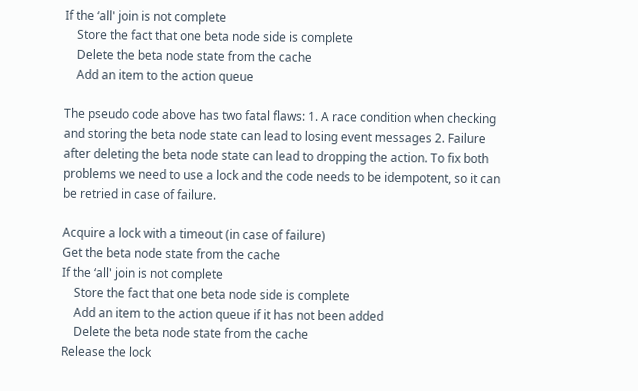If the ‘all' join is not complete
    Store the fact that one beta node side is complete
    Delete the beta node state from the cache
    Add an item to the action queue

The pseudo code above has two fatal flaws: 1. A race condition when checking and storing the beta node state can lead to losing event messages 2. Failure after deleting the beta node state can lead to dropping the action. To fix both problems we need to use a lock and the code needs to be idempotent, so it can be retried in case of failure.

Acquire a lock with a timeout (in case of failure)
Get the beta node state from the cache
If the ‘all' join is not complete
    Store the fact that one beta node side is complete
    Add an item to the action queue if it has not been added
    Delete the beta node state from the cache
Release the lock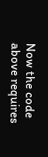Now the code above requires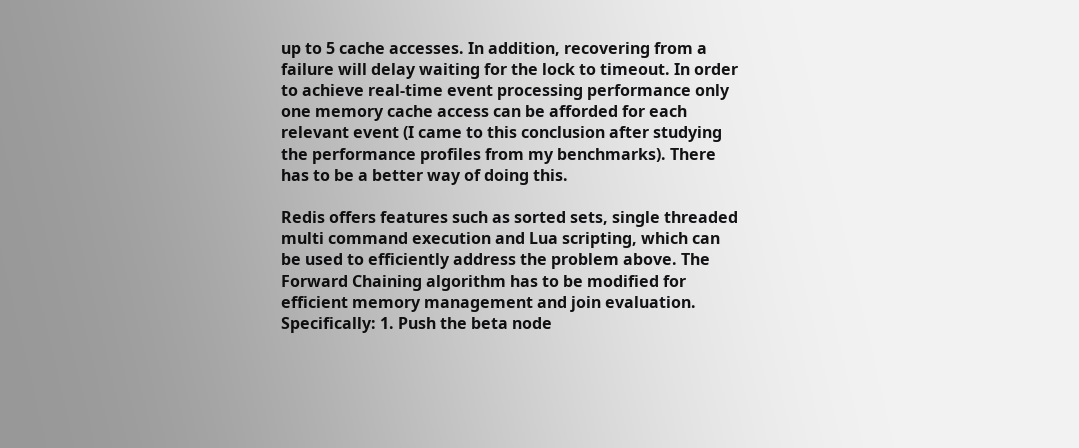up to 5 cache accesses. In addition, recovering from a failure will delay waiting for the lock to timeout. In order to achieve real-time event processing performance only one memory cache access can be afforded for each relevant event (I came to this conclusion after studying the performance profiles from my benchmarks). There has to be a better way of doing this.

Redis offers features such as sorted sets, single threaded multi command execution and Lua scripting, which can be used to efficiently address the problem above. The Forward Chaining algorithm has to be modified for efficient memory management and join evaluation. Specifically: 1. Push the beta node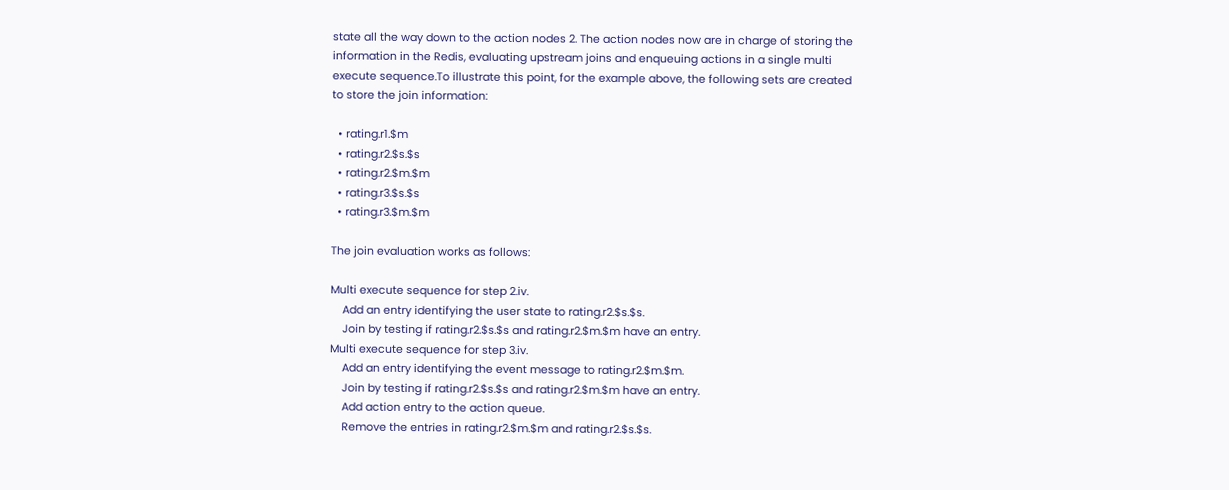state all the way down to the action nodes 2. The action nodes now are in charge of storing the information in the Redis, evaluating upstream joins and enqueuing actions in a single multi execute sequence.To illustrate this point, for the example above, the following sets are created to store the join information:

  • rating.r1.$m
  • rating.r2.$s.$s
  • rating.r2.$m.$m
  • rating.r3.$s.$s
  • rating.r3.$m.$m

The join evaluation works as follows:

Multi execute sequence for step 2.iv.
    Add an entry identifying the user state to rating.r2.$s.$s.
    Join by testing if rating.r2.$s.$s and rating.r2.$m.$m have an entry.
Multi execute sequence for step 3.iv.
    Add an entry identifying the event message to rating.r2.$m.$m.
    Join by testing if rating.r2.$s.$s and rating.r2.$m.$m have an entry.
    Add action entry to the action queue.
    Remove the entries in rating.r2.$m.$m and rating.r2.$s.$s.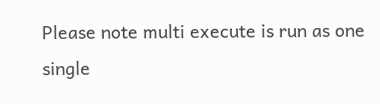Please note multi execute is run as one single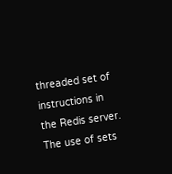threaded set of instructions in the Redis server. The use of sets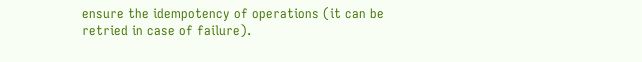ensure the idempotency of operations (it can be retried in case of failure).